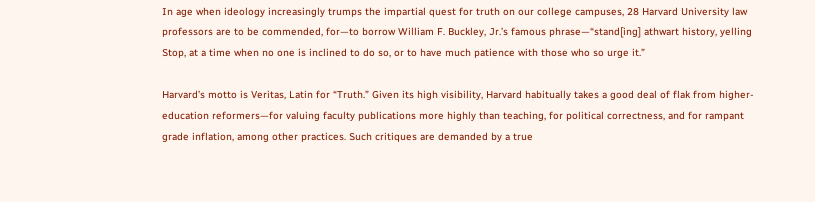In age when ideology increasingly trumps the impartial quest for truth on our college campuses, 28 Harvard University law professors are to be commended, for—to borrow William F. Buckley, Jr.’s famous phrase—“stand[ing] athwart history, yelling Stop, at a time when no one is inclined to do so, or to have much patience with those who so urge it.”

Harvard’s motto is Veritas, Latin for “Truth.” Given its high visibility, Harvard habitually takes a good deal of flak from higher-education reformers—for valuing faculty publications more highly than teaching, for political correctness, and for rampant grade inflation, among other practices. Such critiques are demanded by a true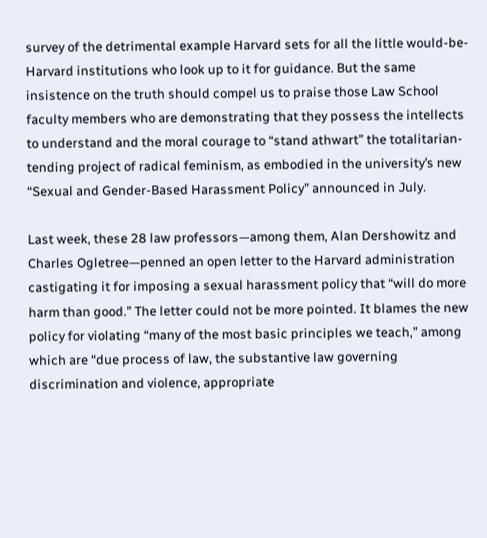survey of the detrimental example Harvard sets for all the little would-be-Harvard institutions who look up to it for guidance. But the same insistence on the truth should compel us to praise those Law School faculty members who are demonstrating that they possess the intellects to understand and the moral courage to “stand athwart” the totalitarian-tending project of radical feminism, as embodied in the university’s new “Sexual and Gender-Based Harassment Policy” announced in July.

Last week, these 28 law professors—among them, Alan Dershowitz and Charles Ogletree—penned an open letter to the Harvard administration castigating it for imposing a sexual harassment policy that “will do more harm than good.” The letter could not be more pointed. It blames the new policy for violating “many of the most basic principles we teach,” among which are “due process of law, the substantive law governing discrimination and violence, appropriate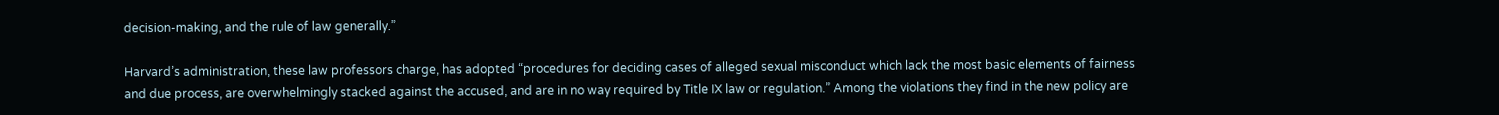decision-making, and the rule of law generally.”

Harvard’s administration, these law professors charge, has adopted “procedures for deciding cases of alleged sexual misconduct which lack the most basic elements of fairness and due process, are overwhelmingly stacked against the accused, and are in no way required by Title IX law or regulation.” Among the violations they find in the new policy are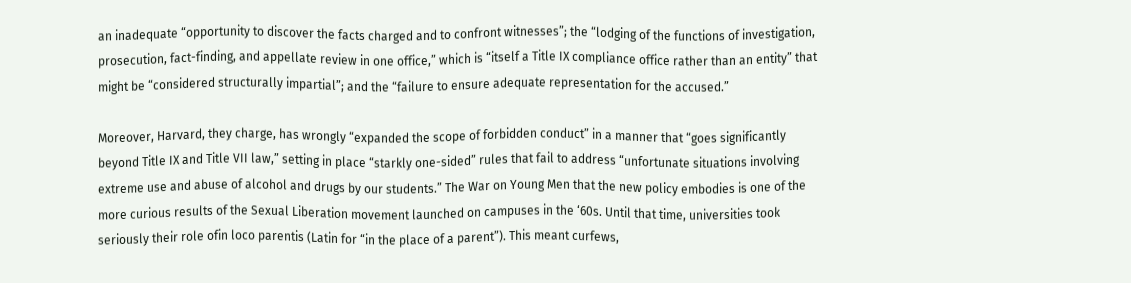an inadequate “opportunity to discover the facts charged and to confront witnesses”; the “lodging of the functions of investigation, prosecution, fact-finding, and appellate review in one office,” which is “itself a Title IX compliance office rather than an entity” that might be “considered structurally impartial”; and the “failure to ensure adequate representation for the accused.”

Moreover, Harvard, they charge, has wrongly “expanded the scope of forbidden conduct” in a manner that “goes significantly beyond Title IX and Title VII law,” setting in place “starkly one-sided” rules that fail to address “unfortunate situations involving extreme use and abuse of alcohol and drugs by our students.” The War on Young Men that the new policy embodies is one of the more curious results of the Sexual Liberation movement launched on campuses in the ‘60s. Until that time, universities took seriously their role ofin loco parentis (Latin for “in the place of a parent”). This meant curfews,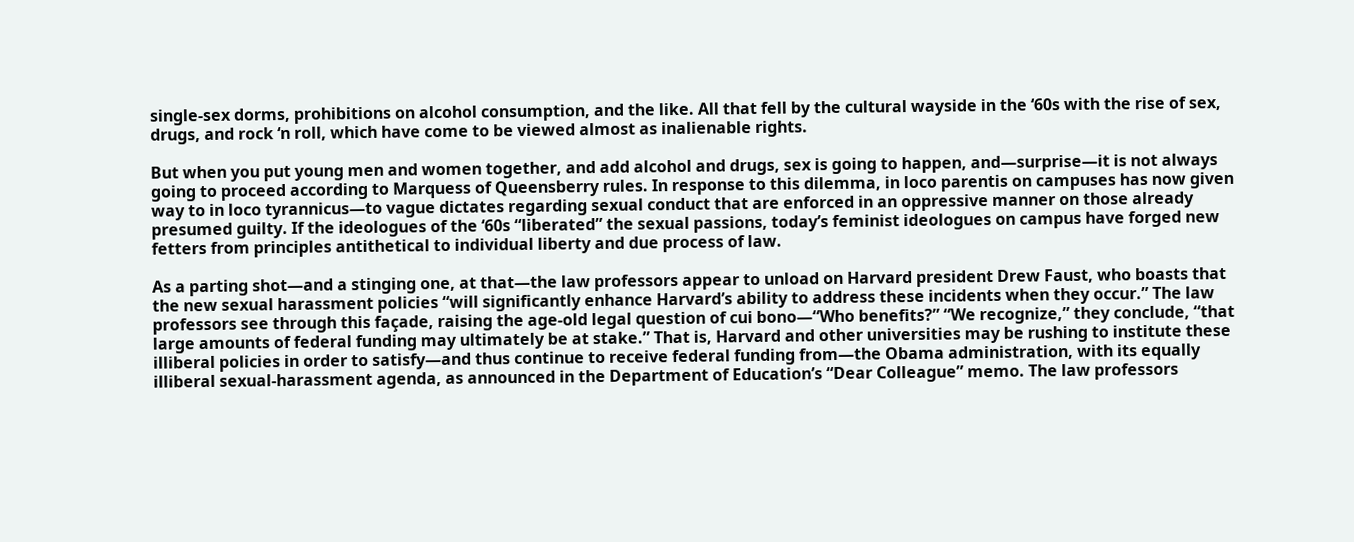single-sex dorms, prohibitions on alcohol consumption, and the like. All that fell by the cultural wayside in the ‘60s with the rise of sex, drugs, and rock ‘n roll, which have come to be viewed almost as inalienable rights.

But when you put young men and women together, and add alcohol and drugs, sex is going to happen, and—surprise—it is not always going to proceed according to Marquess of Queensberry rules. In response to this dilemma, in loco parentis on campuses has now given way to in loco tyrannicus—to vague dictates regarding sexual conduct that are enforced in an oppressive manner on those already presumed guilty. If the ideologues of the ‘60s “liberated” the sexual passions, today’s feminist ideologues on campus have forged new fetters from principles antithetical to individual liberty and due process of law.

As a parting shot—and a stinging one, at that—the law professors appear to unload on Harvard president Drew Faust, who boasts that the new sexual harassment policies “will significantly enhance Harvard’s ability to address these incidents when they occur.” The law professors see through this façade, raising the age-old legal question of cui bono—“Who benefits?” “We recognize,” they conclude, “that large amounts of federal funding may ultimately be at stake.” That is, Harvard and other universities may be rushing to institute these illiberal policies in order to satisfy—and thus continue to receive federal funding from—the Obama administration, with its equally illiberal sexual-harassment agenda, as announced in the Department of Education’s “Dear Colleague” memo. The law professors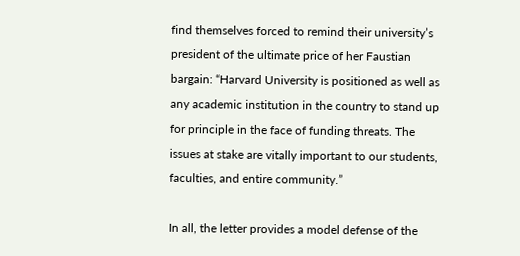find themselves forced to remind their university’s president of the ultimate price of her Faustian bargain: “Harvard University is positioned as well as any academic institution in the country to stand up for principle in the face of funding threats. The issues at stake are vitally important to our students, faculties, and entire community.”

In all, the letter provides a model defense of the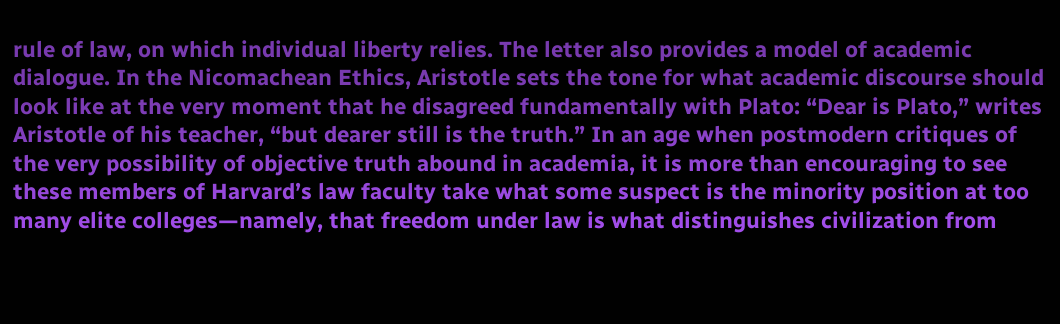rule of law, on which individual liberty relies. The letter also provides a model of academic dialogue. In the Nicomachean Ethics, Aristotle sets the tone for what academic discourse should look like at the very moment that he disagreed fundamentally with Plato: “Dear is Plato,” writes Aristotle of his teacher, “but dearer still is the truth.” In an age when postmodern critiques of the very possibility of objective truth abound in academia, it is more than encouraging to see these members of Harvard’s law faculty take what some suspect is the minority position at too many elite colleges—namely, that freedom under law is what distinguishes civilization from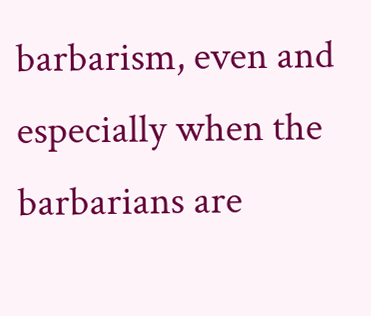barbarism, even and especially when the barbarians are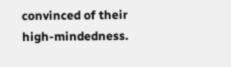convinced of their high-mindedness.